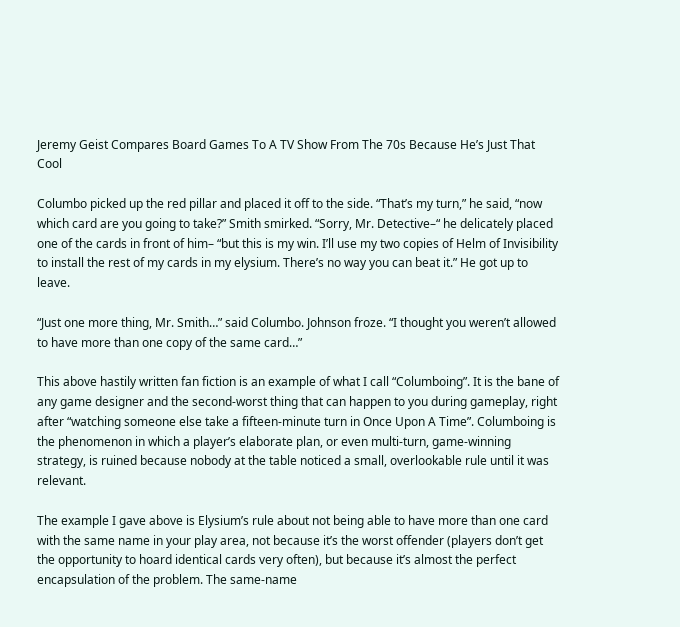Jeremy Geist Compares Board Games To A TV Show From The 70s Because He’s Just That Cool

Columbo picked up the red pillar and placed it off to the side. “That’s my turn,” he said, “now which card are you going to take?” Smith smirked. “Sorry, Mr. Detective–“ he delicately placed one of the cards in front of him– “but this is my win. I’ll use my two copies of Helm of Invisibility to install the rest of my cards in my elysium. There’s no way you can beat it.” He got up to leave.

“Just one more thing, Mr. Smith…” said Columbo. Johnson froze. “I thought you weren’t allowed to have more than one copy of the same card…”

This above hastily written fan fiction is an example of what I call “Columboing”. It is the bane of any game designer and the second-worst thing that can happen to you during gameplay, right after “watching someone else take a fifteen-minute turn in Once Upon A Time”. Columboing is the phenomenon in which a player’s elaborate plan, or even multi-turn, game-winning strategy, is ruined because nobody at the table noticed a small, overlookable rule until it was relevant.

The example I gave above is Elysium’s rule about not being able to have more than one card with the same name in your play area, not because it’s the worst offender (players don’t get the opportunity to hoard identical cards very often), but because it’s almost the perfect encapsulation of the problem. The same-name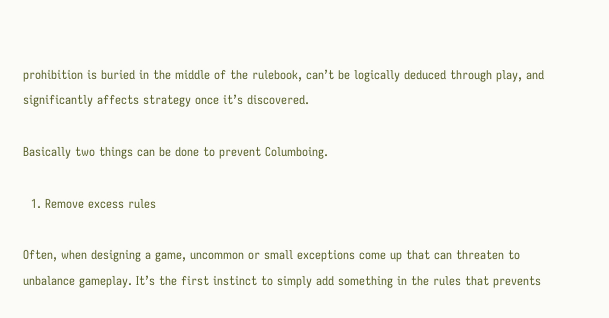prohibition is buried in the middle of the rulebook, can’t be logically deduced through play, and significantly affects strategy once it’s discovered.

Basically two things can be done to prevent Columboing.

  1. Remove excess rules

Often, when designing a game, uncommon or small exceptions come up that can threaten to unbalance gameplay. It’s the first instinct to simply add something in the rules that prevents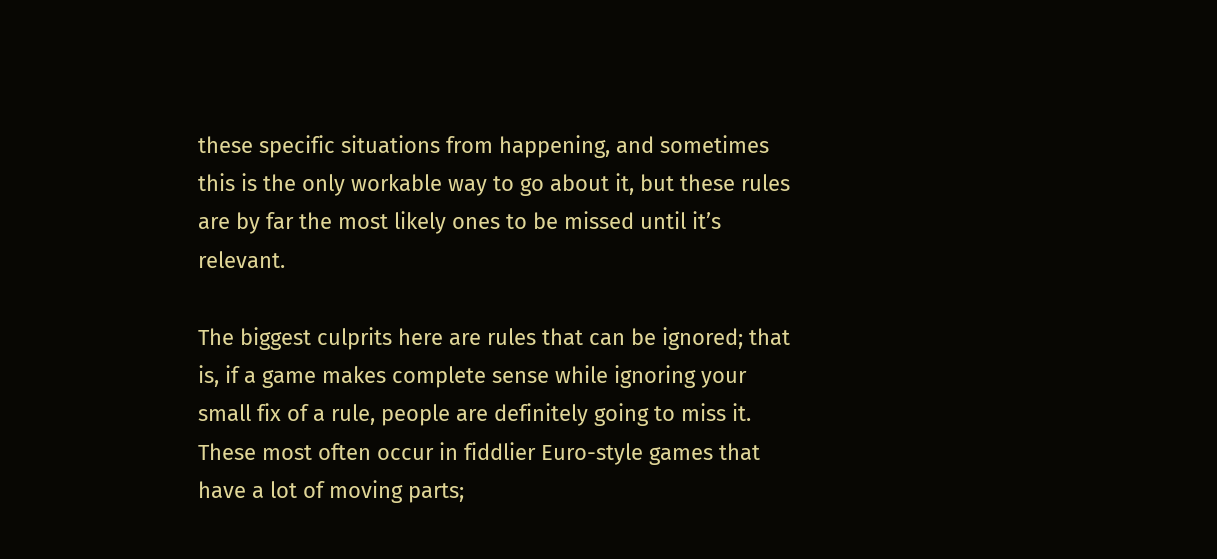these specific situations from happening, and sometimes this is the only workable way to go about it, but these rules are by far the most likely ones to be missed until it’s relevant.

The biggest culprits here are rules that can be ignored; that is, if a game makes complete sense while ignoring your small fix of a rule, people are definitely going to miss it. These most often occur in fiddlier Euro-style games that have a lot of moving parts;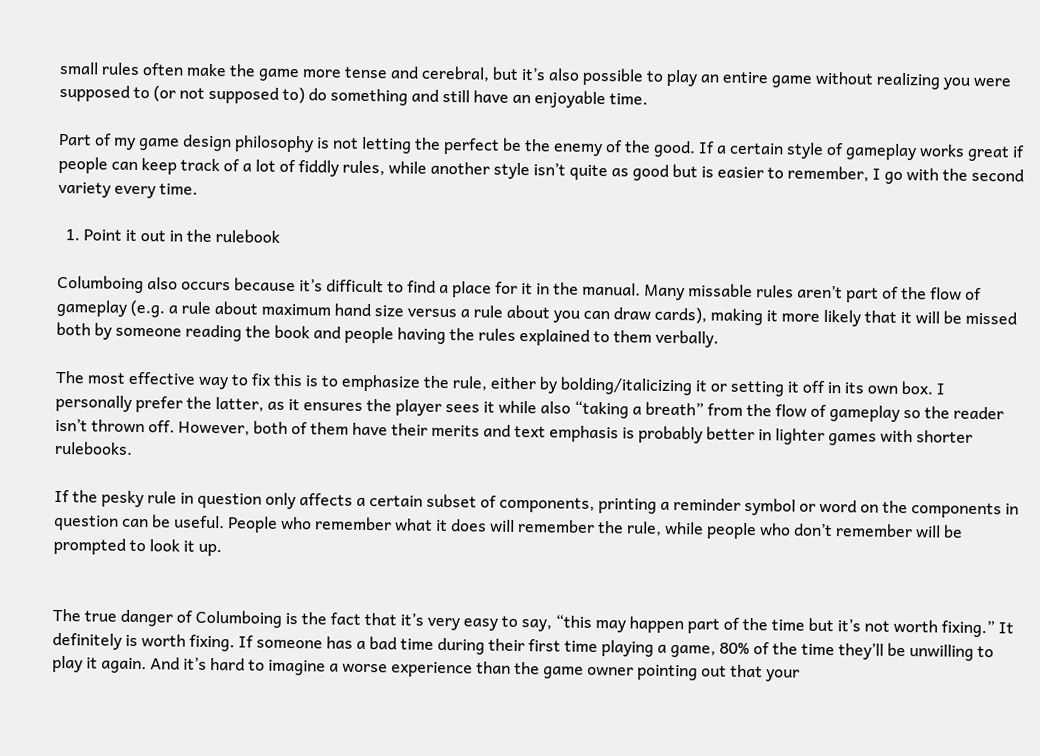small rules often make the game more tense and cerebral, but it’s also possible to play an entire game without realizing you were supposed to (or not supposed to) do something and still have an enjoyable time.

Part of my game design philosophy is not letting the perfect be the enemy of the good. If a certain style of gameplay works great if people can keep track of a lot of fiddly rules, while another style isn’t quite as good but is easier to remember, I go with the second variety every time.

  1. Point it out in the rulebook

Columboing also occurs because it’s difficult to find a place for it in the manual. Many missable rules aren’t part of the flow of gameplay (e.g. a rule about maximum hand size versus a rule about you can draw cards), making it more likely that it will be missed both by someone reading the book and people having the rules explained to them verbally.

The most effective way to fix this is to emphasize the rule, either by bolding/italicizing it or setting it off in its own box. I personally prefer the latter, as it ensures the player sees it while also “taking a breath” from the flow of gameplay so the reader isn’t thrown off. However, both of them have their merits and text emphasis is probably better in lighter games with shorter rulebooks.

If the pesky rule in question only affects a certain subset of components, printing a reminder symbol or word on the components in question can be useful. People who remember what it does will remember the rule, while people who don’t remember will be prompted to look it up.


The true danger of Columboing is the fact that it’s very easy to say, “this may happen part of the time but it’s not worth fixing.” It definitely is worth fixing. If someone has a bad time during their first time playing a game, 80% of the time they’ll be unwilling to play it again. And it’s hard to imagine a worse experience than the game owner pointing out that your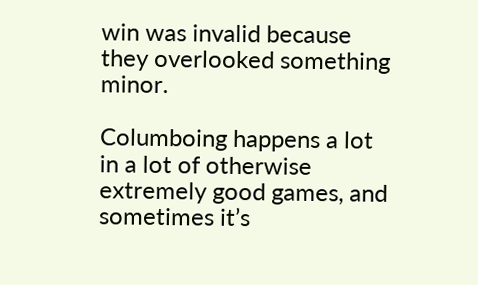win was invalid because they overlooked something minor.

Columboing happens a lot in a lot of otherwise extremely good games, and sometimes it’s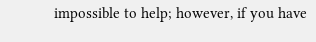impossible to help; however, if you have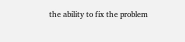the ability to fix the problem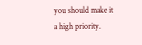you should make it a high priority.